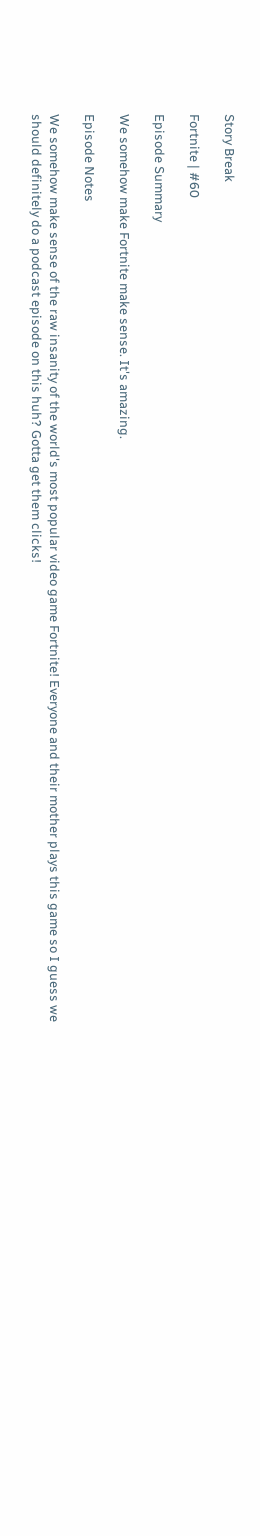Story Break

Fortnite | #60

Episode Summary

We somehow make Fortnite make sense. It's amazing.

Episode Notes

We somehow make sense of the raw insanity of the world's most popular video game Fortnite! Everyone and their mother plays this game so I guess we should definitely do a podcast episode on this huh? Gotta get them clicks!